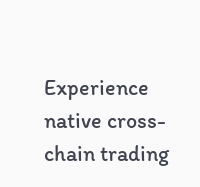Experience native cross-chain trading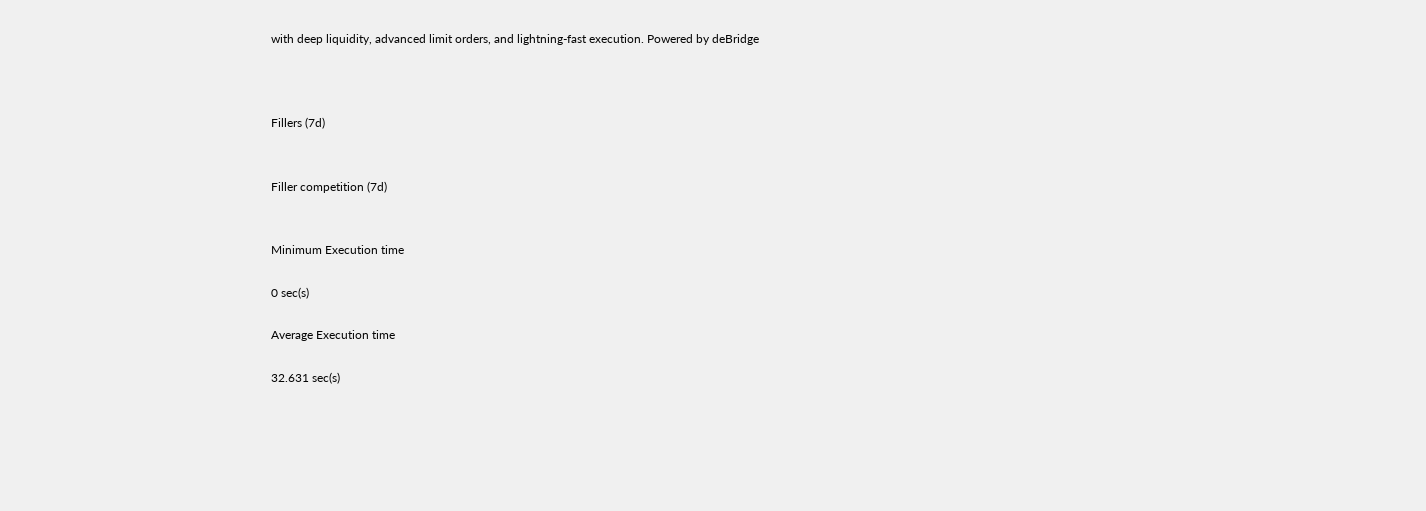with deep liquidity, advanced limit orders, and lightning-fast execution. Powered by deBridge



Fillers (7d)


Filler competition (7d)


Minimum Execution time

0 sec(s)

Average Execution time

32.631 sec(s)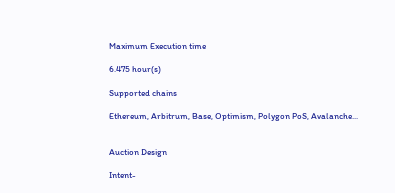Maximum Execution time

6.475 hour(s)

Supported chains

Ethereum, Arbitrum, Base, Optimism, Polygon PoS, Avalanche...


Auction Design

Intent-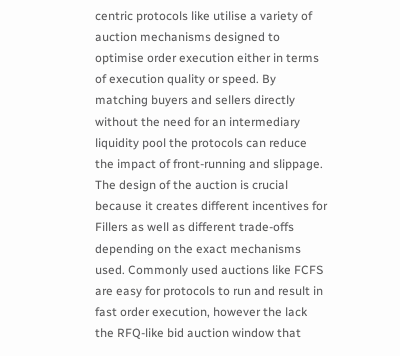centric protocols like utilise a variety of auction mechanisms designed to optimise order execution either in terms of execution quality or speed. By matching buyers and sellers directly without the need for an intermediary liquidity pool the protocols can reduce the impact of front-running and slippage. The design of the auction is crucial because it creates different incentives for Fillers as well as different trade-offs depending on the exact mechanisms used. Commonly used auctions like FCFS are easy for protocols to run and result in fast order execution, however the lack the RFQ-like bid auction window that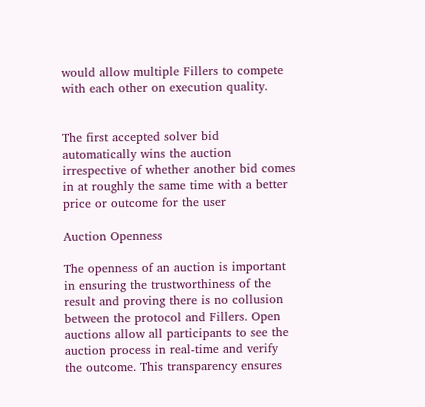would allow multiple Fillers to compete with each other on execution quality.


The first accepted solver bid automatically wins the auction irrespective of whether another bid comes in at roughly the same time with a better price or outcome for the user

Auction Openness

The openness of an auction is important in ensuring the trustworthiness of the result and proving there is no collusion between the protocol and Fillers. Open auctions allow all participants to see the auction process in real-time and verify the outcome. This transparency ensures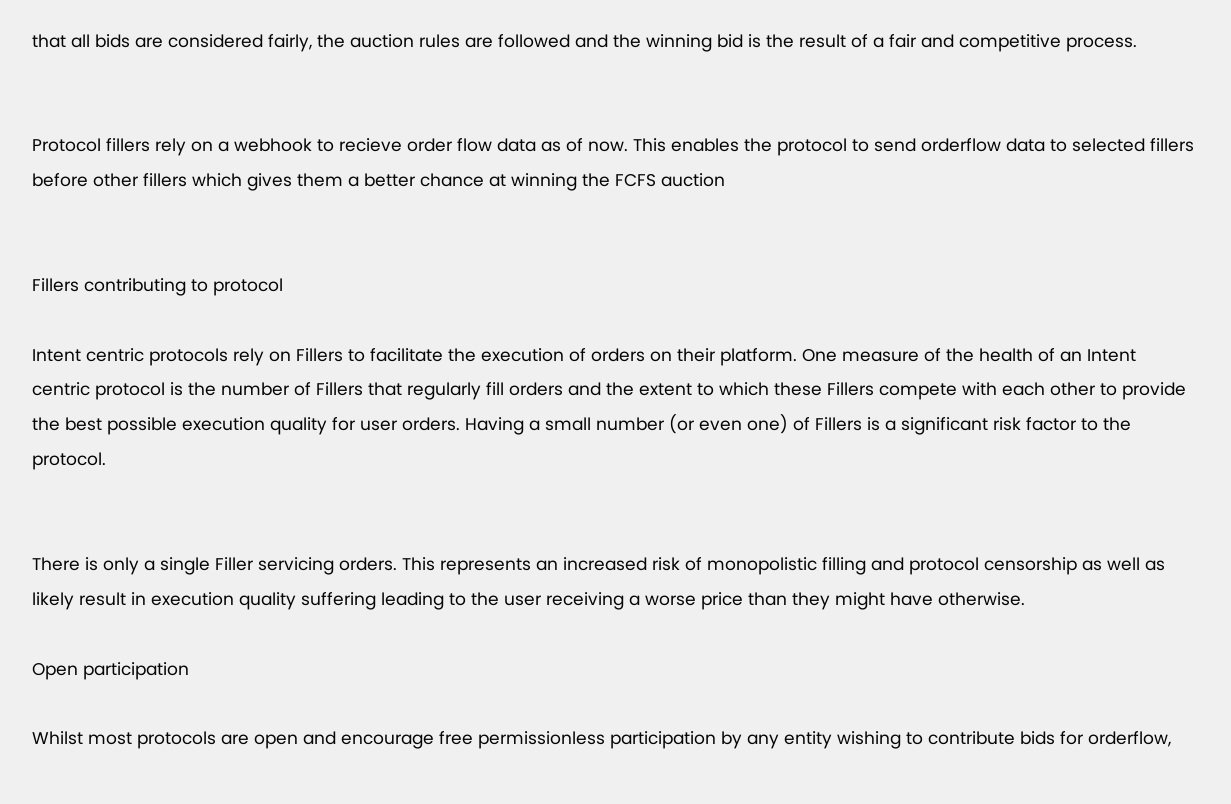that all bids are considered fairly, the auction rules are followed and the winning bid is the result of a fair and competitive process.


Protocol fillers rely on a webhook to recieve order flow data as of now. This enables the protocol to send orderflow data to selected fillers before other fillers which gives them a better chance at winning the FCFS auction


Fillers contributing to protocol

Intent centric protocols rely on Fillers to facilitate the execution of orders on their platform. One measure of the health of an Intent centric protocol is the number of Fillers that regularly fill orders and the extent to which these Fillers compete with each other to provide the best possible execution quality for user orders. Having a small number (or even one) of Fillers is a significant risk factor to the protocol.


There is only a single Filler servicing orders. This represents an increased risk of monopolistic filling and protocol censorship as well as likely result in execution quality suffering leading to the user receiving a worse price than they might have otherwise.

Open participation

Whilst most protocols are open and encourage free permissionless participation by any entity wishing to contribute bids for orderflow,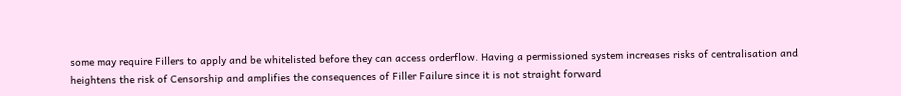some may require Fillers to apply and be whitelisted before they can access orderflow. Having a permissioned system increases risks of centralisation and heightens the risk of Censorship and amplifies the consequences of Filler Failure since it is not straight forward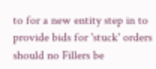to for a new entity step in to provide bids for 'stuck' orders should no Fillers be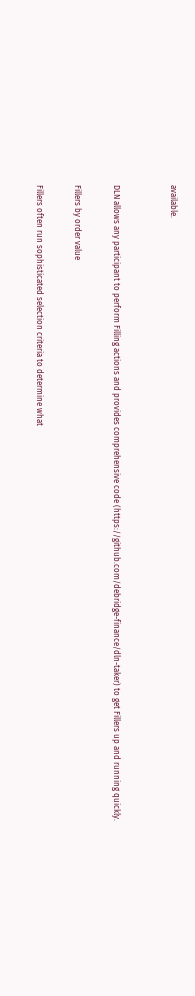available.


DLN allows any participant to perform Filling actions and provides comprehensive code (https://github.com/debridge-finance/dln-taker) to get Fillers up and running quickly.

Fillers by order value

Fillers often run sophisticated selection criteria to determine what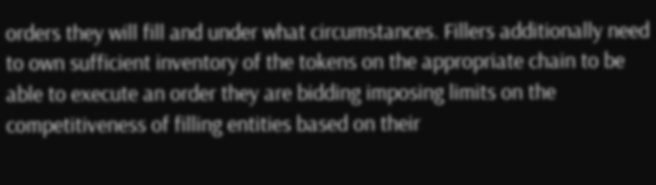orders they will fill and under what circumstances. Fillers additionally need to own sufficient inventory of the tokens on the appropriate chain to be able to execute an order they are bidding imposing limits on the competitiveness of filling entities based on their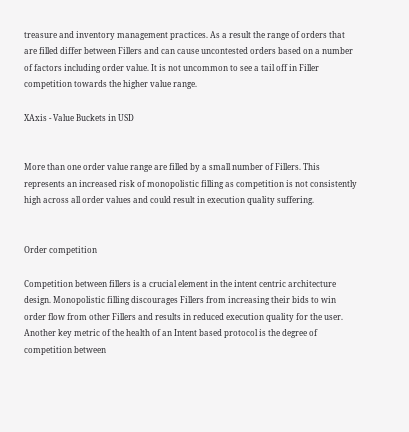treasure and inventory management practices. As a result the range of orders that are filled differ between Fillers and can cause uncontested orders based on a number of factors including order value. It is not uncommon to see a tail off in Filler competition towards the higher value range.

XAxis - Value Buckets in USD


More than one order value range are filled by a small number of Fillers. This represents an increased risk of monopolistic filling as competition is not consistently high across all order values and could result in execution quality suffering.


Order competition

Competition between fillers is a crucial element in the intent centric architecture design. Monopolistic filling discourages Fillers from increasing their bids to win order flow from other Fillers and results in reduced execution quality for the user. Another key metric of the health of an Intent based protocol is the degree of competition between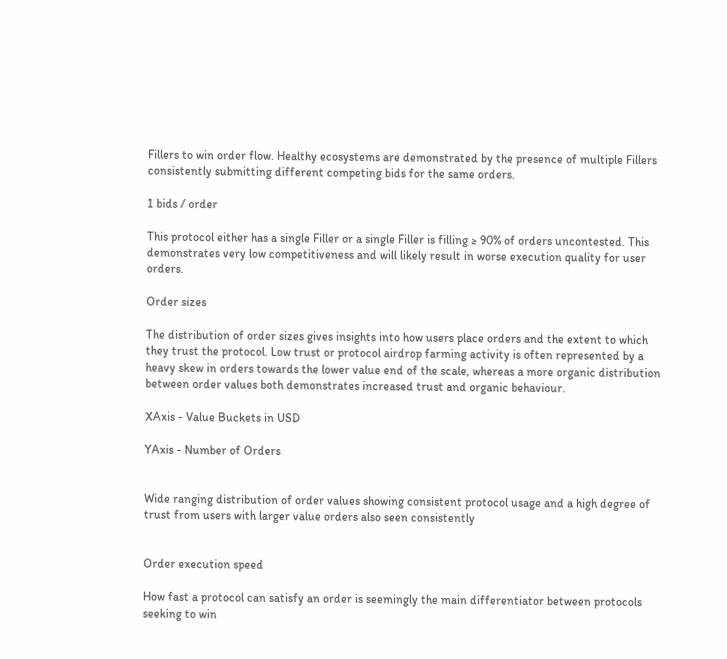Fillers to win order flow. Healthy ecosystems are demonstrated by the presence of multiple Fillers consistently submitting different competing bids for the same orders.

1 bids / order

This protocol either has a single Filler or a single Filler is filling ≥ 90% of orders uncontested. This demonstrates very low competitiveness and will likely result in worse execution quality for user orders.

Order sizes

The distribution of order sizes gives insights into how users place orders and the extent to which they trust the protocol. Low trust or protocol airdrop farming activity is often represented by a heavy skew in orders towards the lower value end of the scale, whereas a more organic distribution between order values both demonstrates increased trust and organic behaviour.

XAxis - Value Buckets in USD

YAxis - Number of Orders


Wide ranging distribution of order values showing consistent protocol usage and a high degree of trust from users with larger value orders also seen consistently


Order execution speed

How fast a protocol can satisfy an order is seemingly the main differentiator between protocols seeking to win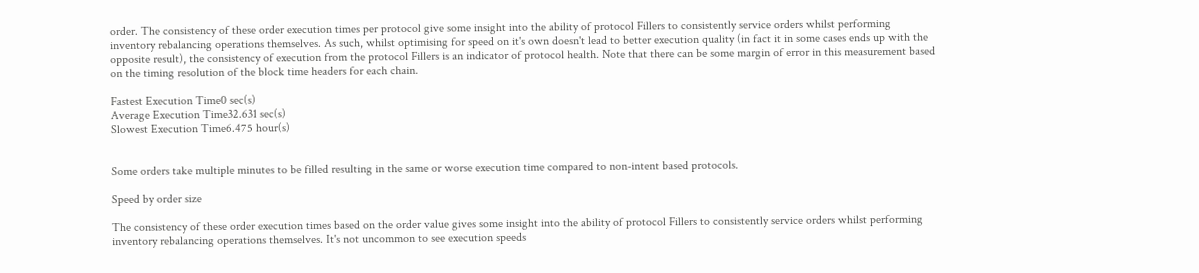order. The consistency of these order execution times per protocol give some insight into the ability of protocol Fillers to consistently service orders whilst performing inventory rebalancing operations themselves. As such, whilst optimising for speed on it's own doesn't lead to better execution quality (in fact it in some cases ends up with the opposite result), the consistency of execution from the protocol Fillers is an indicator of protocol health. Note that there can be some margin of error in this measurement based on the timing resolution of the block time headers for each chain.

Fastest Execution Time0 sec(s)
Average Execution Time32.631 sec(s)
Slowest Execution Time6.475 hour(s)


Some orders take multiple minutes to be filled resulting in the same or worse execution time compared to non-intent based protocols.

Speed by order size

The consistency of these order execution times based on the order value gives some insight into the ability of protocol Fillers to consistently service orders whilst performing inventory rebalancing operations themselves. It's not uncommon to see execution speeds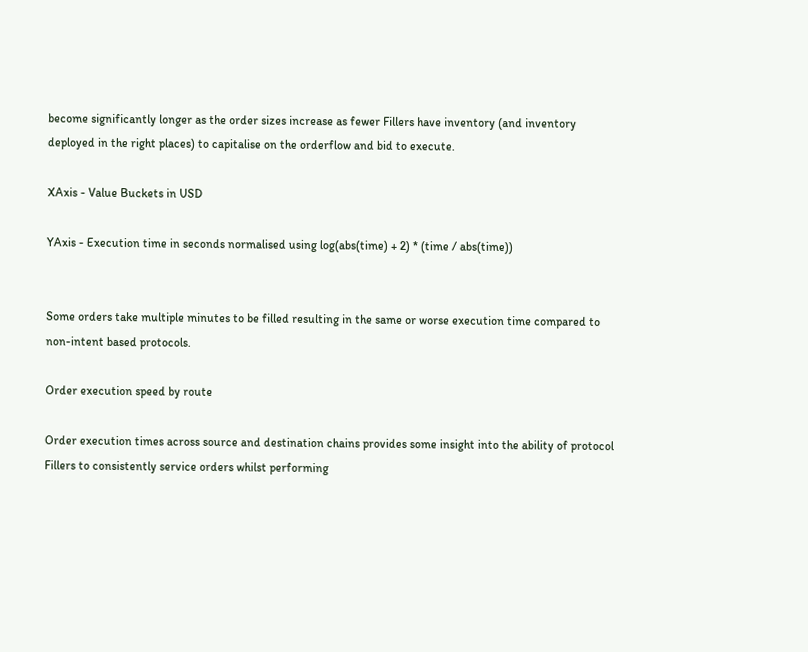become significantly longer as the order sizes increase as fewer Fillers have inventory (and inventory deployed in the right places) to capitalise on the orderflow and bid to execute.

XAxis - Value Buckets in USD

YAxis - Execution time in seconds normalised using log(abs(time) + 2) * (time / abs(time))


Some orders take multiple minutes to be filled resulting in the same or worse execution time compared to non-intent based protocols.

Order execution speed by route

Order execution times across source and destination chains provides some insight into the ability of protocol Fillers to consistently service orders whilst performing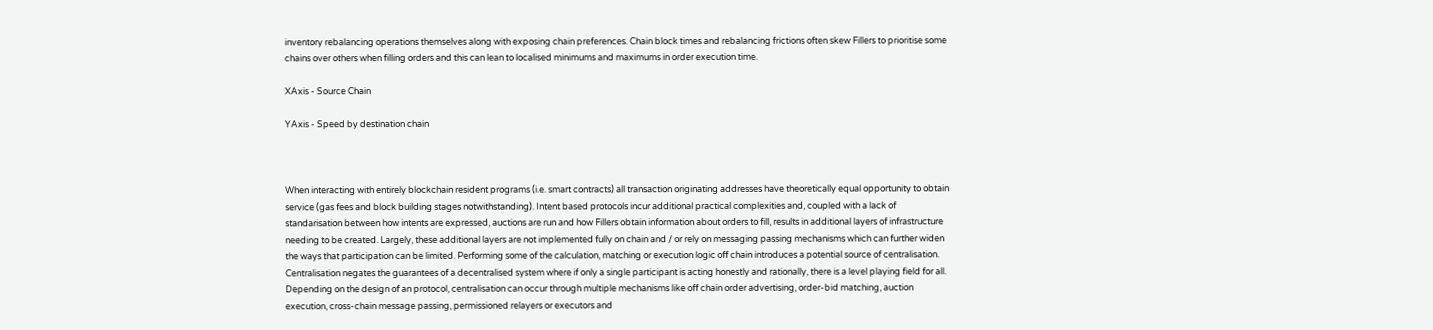inventory rebalancing operations themselves along with exposing chain preferences. Chain block times and rebalancing frictions often skew Fillers to prioritise some chains over others when filling orders and this can lean to localised minimums and maximums in order execution time.

XAxis - Source Chain

YAxis - Speed by destination chain



When interacting with entirely blockchain resident programs (i.e. smart contracts) all transaction originating addresses have theoretically equal opportunity to obtain service (gas fees and block building stages notwithstanding). Intent based protocols incur additional practical complexities and, coupled with a lack of standarisation between how intents are expressed, auctions are run and how Fillers obtain information about orders to fill, results in additional layers of infrastructure needing to be created. Largely, these additional layers are not implemented fully on chain and / or rely on messaging passing mechanisms which can further widen the ways that participation can be limited. Performing some of the calculation, matching or execution logic off chain introduces a potential source of centralisation. Centralisation negates the guarantees of a decentralised system where if only a single participant is acting honestly and rationally, there is a level playing field for all. Depending on the design of an protocol, centralisation can occur through multiple mechanisms like off chain order advertising, order-bid matching, auction execution, cross-chain message passing, permissioned relayers or executors and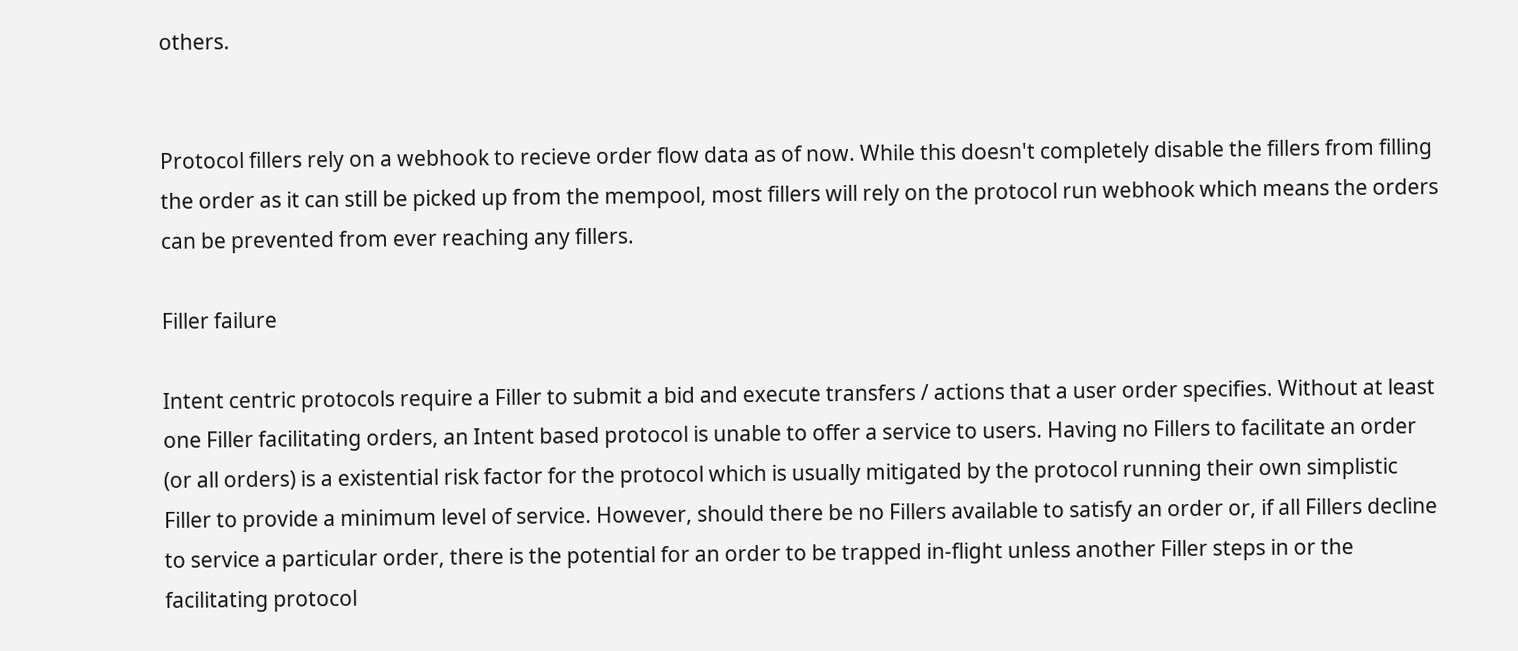others.


Protocol fillers rely on a webhook to recieve order flow data as of now. While this doesn't completely disable the fillers from filling the order as it can still be picked up from the mempool, most fillers will rely on the protocol run webhook which means the orders can be prevented from ever reaching any fillers.

Filler failure

Intent centric protocols require a Filler to submit a bid and execute transfers / actions that a user order specifies. Without at least one Filler facilitating orders, an Intent based protocol is unable to offer a service to users. Having no Fillers to facilitate an order (or all orders) is a existential risk factor for the protocol which is usually mitigated by the protocol running their own simplistic Filler to provide a minimum level of service. However, should there be no Fillers available to satisfy an order or, if all Fillers decline to service a particular order, there is the potential for an order to be trapped in-flight unless another Filler steps in or the facilitating protocol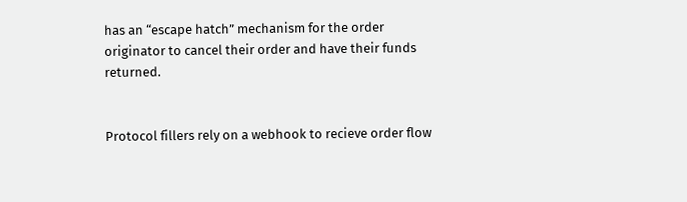has an “escape hatch” mechanism for the order originator to cancel their order and have their funds returned.


Protocol fillers rely on a webhook to recieve order flow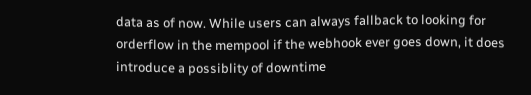data as of now. While users can always fallback to looking for orderflow in the mempool if the webhook ever goes down, it does introduce a possiblity of downtime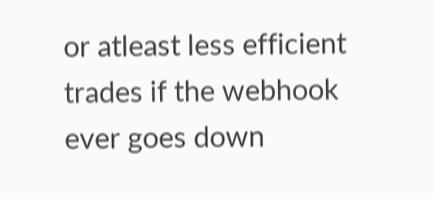or atleast less efficient trades if the webhook ever goes down